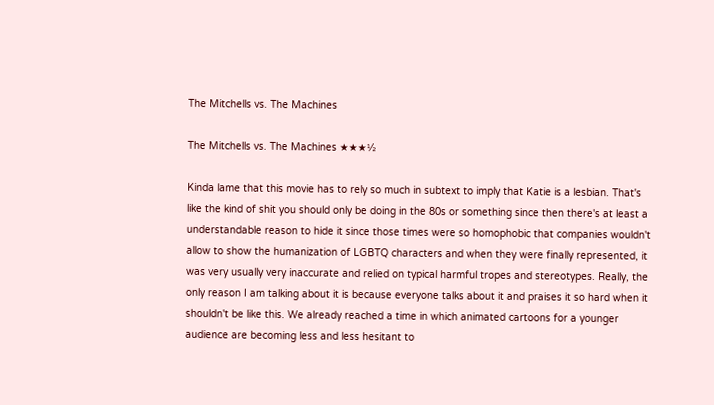The Mitchells vs. The Machines

The Mitchells vs. The Machines ★★★½

Kinda lame that this movie has to rely so much in subtext to imply that Katie is a lesbian. That's like the kind of shit you should only be doing in the 80s or something since then there's at least a understandable reason to hide it since those times were so homophobic that companies wouldn't allow to show the humanization of LGBTQ characters and when they were finally represented, it was very usually very inaccurate and relied on typical harmful tropes and stereotypes. Really, the only reason I am talking about it is because everyone talks about it and praises it so hard when it shouldn't be like this. We already reached a time in which animated cartoons for a younger audience are becoming less and less hesitant to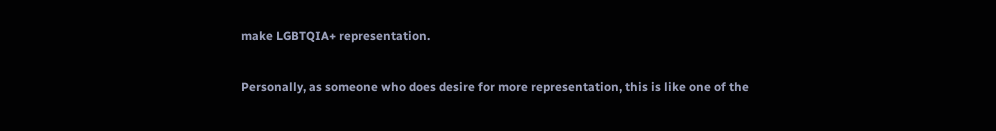make LGBTQIA+ representation.

Personally, as someone who does desire for more representation, this is like one of the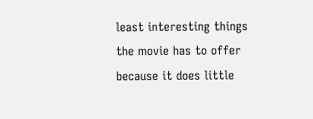least interesting things the movie has to offer because it does little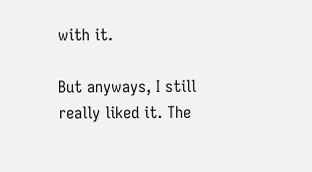with it.

But anyways, I still really liked it. The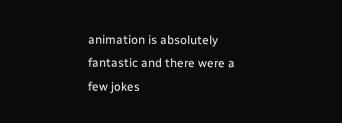animation is absolutely fantastic and there were a few jokes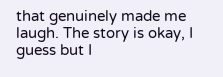that genuinely made me laugh. The story is okay, I guess but I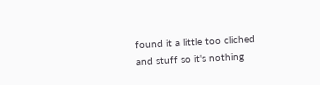found it a little too cliched and stuff so it's nothing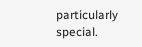particularly special.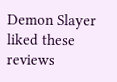Demon Slayer liked these reviews